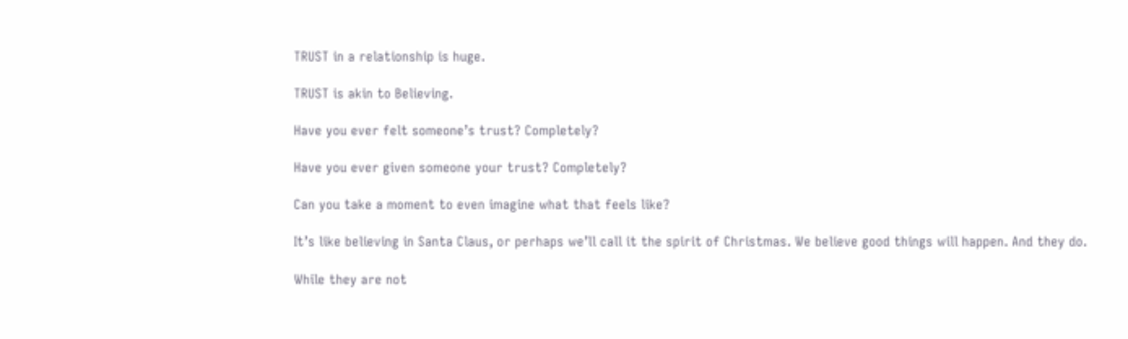TRUST in a relationship is huge.

TRUST is akin to Believing.

Have you ever felt someone’s trust? Completely?

Have you ever given someone your trust? Completely?

Can you take a moment to even imagine what that feels like?

It’s like believing in Santa Claus, or perhaps we’ll call it the spirit of Christmas. We believe good things will happen. And they do.

While they are not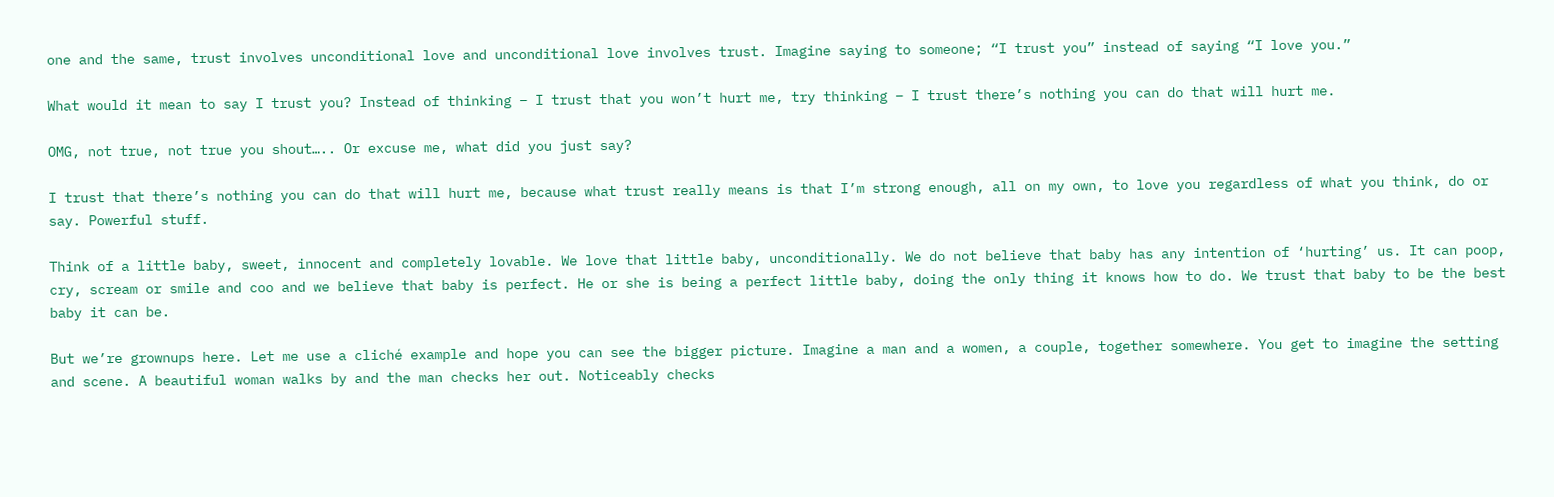one and the same, trust involves unconditional love and unconditional love involves trust. Imagine saying to someone; “I trust you” instead of saying “I love you.”

What would it mean to say I trust you? Instead of thinking – I trust that you won’t hurt me, try thinking – I trust there’s nothing you can do that will hurt me.

OMG, not true, not true you shout….. Or excuse me, what did you just say?

I trust that there’s nothing you can do that will hurt me, because what trust really means is that I’m strong enough, all on my own, to love you regardless of what you think, do or say. Powerful stuff.

Think of a little baby, sweet, innocent and completely lovable. We love that little baby, unconditionally. We do not believe that baby has any intention of ‘hurting’ us. It can poop, cry, scream or smile and coo and we believe that baby is perfect. He or she is being a perfect little baby, doing the only thing it knows how to do. We trust that baby to be the best baby it can be.

But we’re grownups here. Let me use a cliché example and hope you can see the bigger picture. Imagine a man and a women, a couple, together somewhere. You get to imagine the setting and scene. A beautiful woman walks by and the man checks her out. Noticeably checks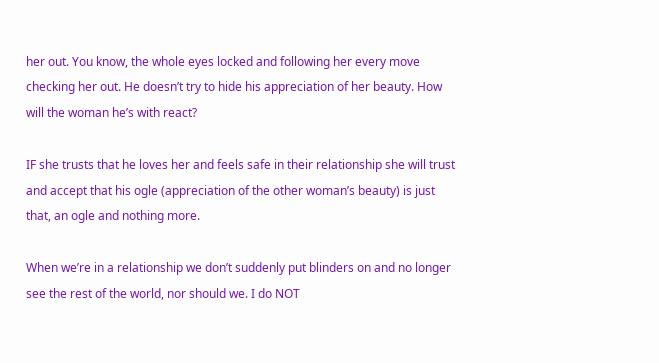her out. You know, the whole eyes locked and following her every move checking her out. He doesn’t try to hide his appreciation of her beauty. How will the woman he’s with react?

IF she trusts that he loves her and feels safe in their relationship she will trust and accept that his ogle (appreciation of the other woman’s beauty) is just that, an ogle and nothing more.

When we’re in a relationship we don’t suddenly put blinders on and no longer see the rest of the world, nor should we. I do NOT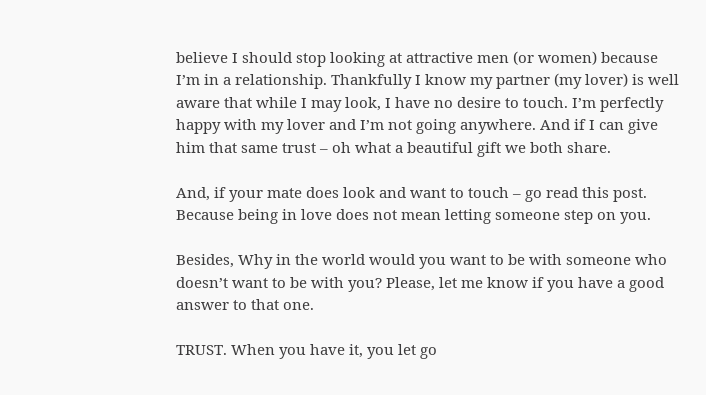believe I should stop looking at attractive men (or women) because I’m in a relationship. Thankfully I know my partner (my lover) is well aware that while I may look, I have no desire to touch. I’m perfectly happy with my lover and I’m not going anywhere. And if I can give him that same trust – oh what a beautiful gift we both share.

And, if your mate does look and want to touch – go read this post. Because being in love does not mean letting someone step on you.

Besides, Why in the world would you want to be with someone who doesn’t want to be with you? Please, let me know if you have a good answer to that one.

TRUST. When you have it, you let go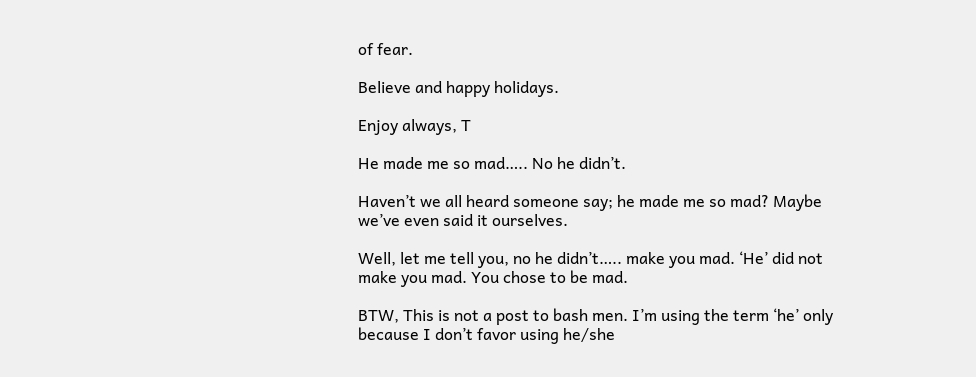of fear.

Believe and happy holidays.

Enjoy always, T

He made me so mad….. No he didn’t.

Haven’t we all heard someone say; he made me so mad? Maybe we’ve even said it ourselves.

Well, let me tell you, no he didn’t….. make you mad. ‘He’ did not make you mad. You chose to be mad.

BTW, This is not a post to bash men. I’m using the term ‘he’ only because I don’t favor using he/she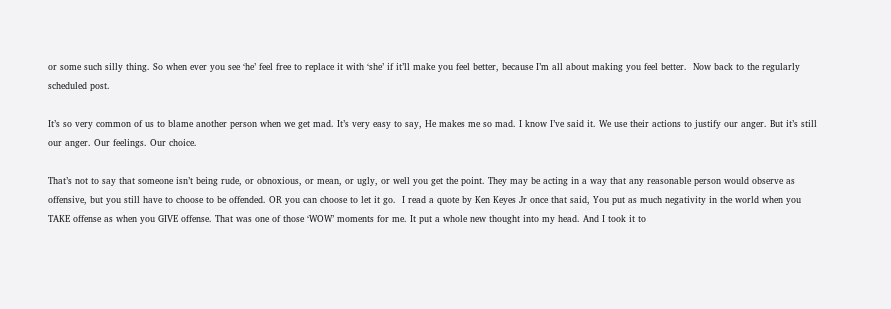or some such silly thing. So when ever you see ‘he’ feel free to replace it with ‘she’ if it’ll make you feel better, because I’m all about making you feel better.  Now back to the regularly scheduled post.

It’s so very common of us to blame another person when we get mad. It’s very easy to say, He makes me so mad. I know I’ve said it. We use their actions to justify our anger. But it’s still our anger. Our feelings. Our choice.

That’s not to say that someone isn’t being rude, or obnoxious, or mean, or ugly, or well you get the point. They may be acting in a way that any reasonable person would observe as offensive, but you still have to choose to be offended. OR you can choose to let it go.  I read a quote by Ken Keyes Jr once that said, You put as much negativity in the world when you TAKE offense as when you GIVE offense. That was one of those ‘WOW’ moments for me. It put a whole new thought into my head. And I took it to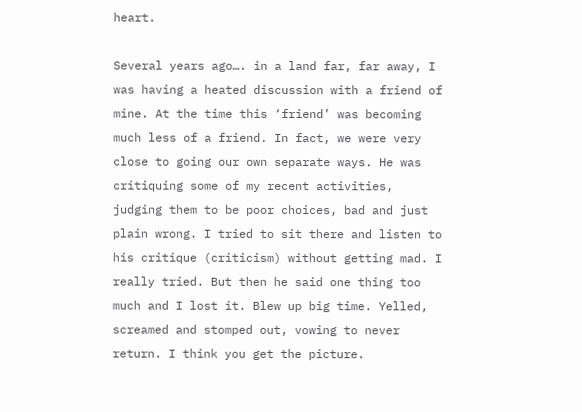heart.

Several years ago…. in a land far, far away, I was having a heated discussion with a friend of mine. At the time this ‘friend’ was becoming much less of a friend. In fact, we were very close to going our own separate ways. He was critiquing some of my recent activities, judging them to be poor choices, bad and just plain wrong. I tried to sit there and listen to his critique (criticism) without getting mad. I really tried. But then he said one thing too much and I lost it. Blew up big time. Yelled, screamed and stomped out, vowing to never return. I think you get the picture.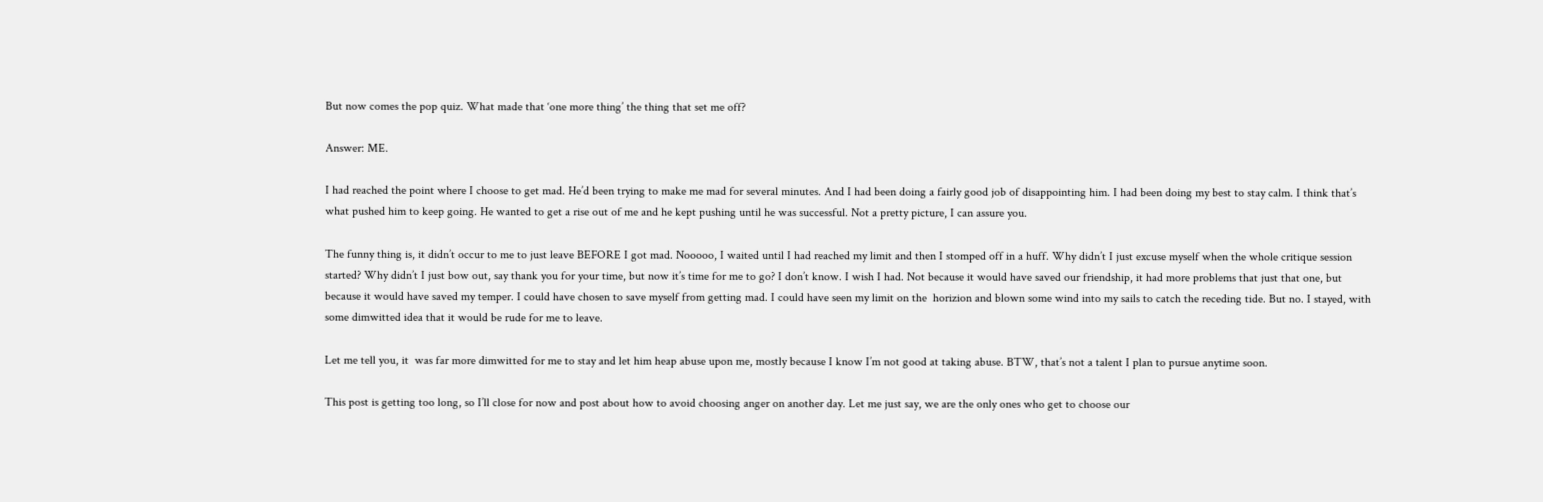But now comes the pop quiz. What made that ‘one more thing’ the thing that set me off?

Answer: ME.

I had reached the point where I choose to get mad. He’d been trying to make me mad for several minutes. And I had been doing a fairly good job of disappointing him. I had been doing my best to stay calm. I think that’s what pushed him to keep going. He wanted to get a rise out of me and he kept pushing until he was successful. Not a pretty picture, I can assure you.

The funny thing is, it didn’t occur to me to just leave BEFORE I got mad. Nooooo, I waited until I had reached my limit and then I stomped off in a huff. Why didn’t I just excuse myself when the whole critique session started? Why didn’t I just bow out, say thank you for your time, but now it’s time for me to go? I don’t know. I wish I had. Not because it would have saved our friendship, it had more problems that just that one, but because it would have saved my temper. I could have chosen to save myself from getting mad. I could have seen my limit on the  horizion and blown some wind into my sails to catch the receding tide. But no. I stayed, with some dimwitted idea that it would be rude for me to leave.

Let me tell you, it  was far more dimwitted for me to stay and let him heap abuse upon me, mostly because I know I’m not good at taking abuse. BTW, that’s not a talent I plan to pursue anytime soon.

This post is getting too long, so I’ll close for now and post about how to avoid choosing anger on another day. Let me just say, we are the only ones who get to choose our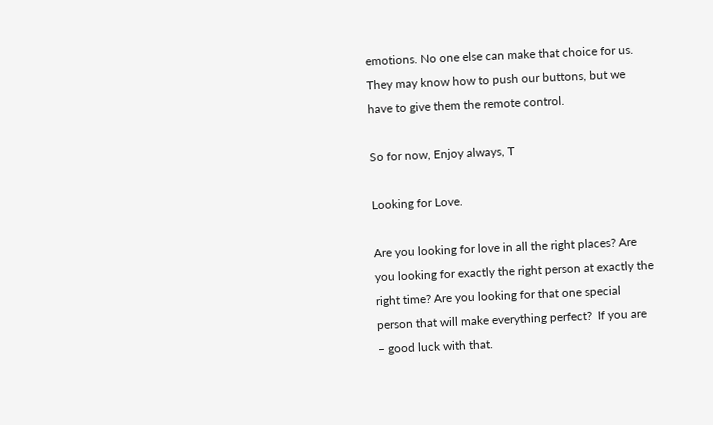emotions. No one else can make that choice for us. They may know how to push our buttons, but we have to give them the remote control.

So for now, Enjoy always, T

Looking for Love.

Are you looking for love in all the right places? Are you looking for exactly the right person at exactly the right time? Are you looking for that one special person that will make everything perfect?  If you are – good luck with that.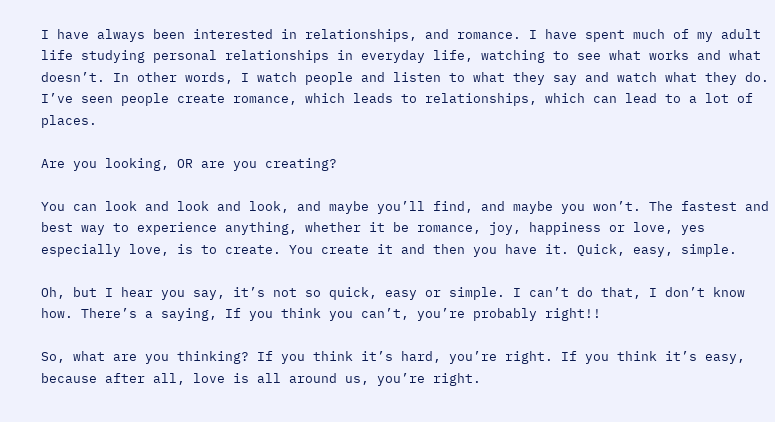I have always been interested in relationships, and romance. I have spent much of my adult life studying personal relationships in everyday life, watching to see what works and what doesn’t. In other words, I watch people and listen to what they say and watch what they do. I’ve seen people create romance, which leads to relationships, which can lead to a lot of places.

Are you looking, OR are you creating?

You can look and look and look, and maybe you’ll find, and maybe you won’t. The fastest and best way to experience anything, whether it be romance, joy, happiness or love, yes especially love, is to create. You create it and then you have it. Quick, easy, simple.

Oh, but I hear you say, it’s not so quick, easy or simple. I can’t do that, I don’t know how. There’s a saying, If you think you can’t, you’re probably right!!

So, what are you thinking? If you think it’s hard, you’re right. If you think it’s easy, because after all, love is all around us, you’re right.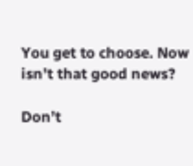You get to choose. Now isn’t that good news?

Don’t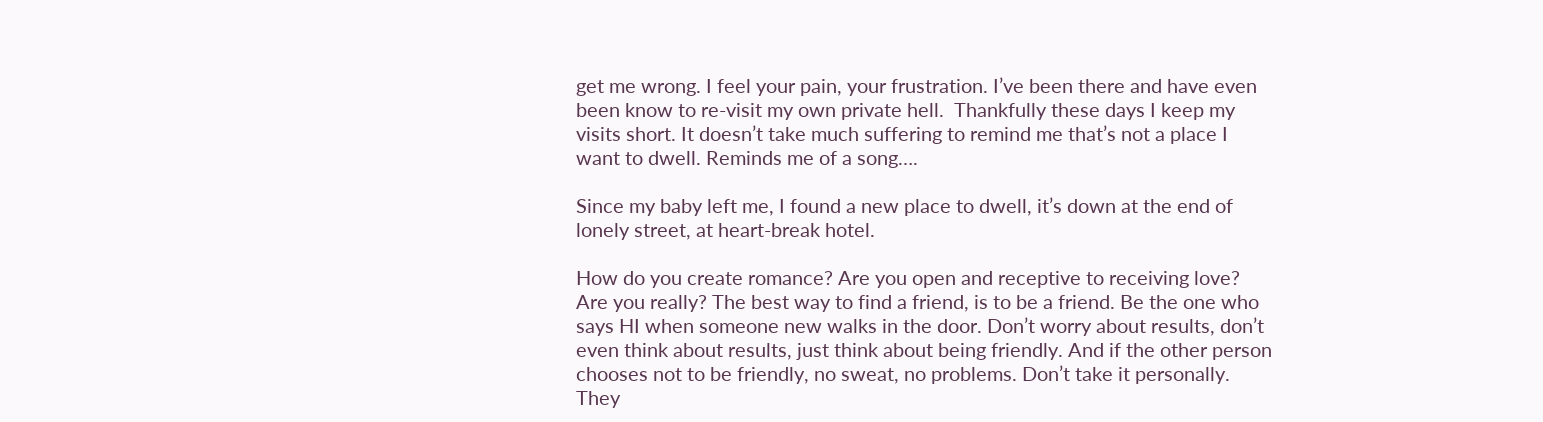get me wrong. I feel your pain, your frustration. I’ve been there and have even been know to re-visit my own private hell.  Thankfully these days I keep my visits short. It doesn’t take much suffering to remind me that’s not a place I want to dwell. Reminds me of a song….

Since my baby left me, I found a new place to dwell, it’s down at the end of lonely street, at heart-break hotel.

How do you create romance? Are you open and receptive to receiving love? Are you really? The best way to find a friend, is to be a friend. Be the one who says HI when someone new walks in the door. Don’t worry about results, don’t even think about results, just think about being friendly. And if the other person chooses not to be friendly, no sweat, no problems. Don’t take it personally. They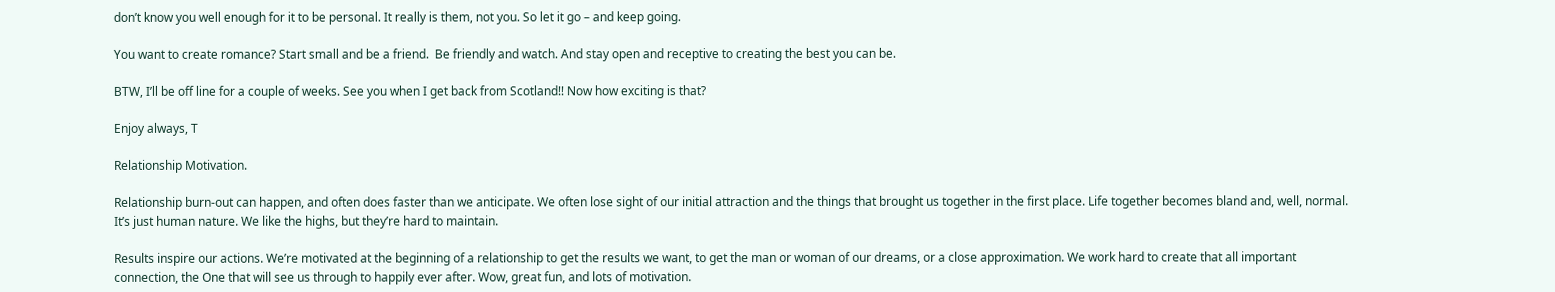don’t know you well enough for it to be personal. It really is them, not you. So let it go – and keep going.

You want to create romance? Start small and be a friend.  Be friendly and watch. And stay open and receptive to creating the best you can be.

BTW, I’ll be off line for a couple of weeks. See you when I get back from Scotland!! Now how exciting is that?

Enjoy always, T

Relationship Motivation.

Relationship burn-out can happen, and often does faster than we anticipate. We often lose sight of our initial attraction and the things that brought us together in the first place. Life together becomes bland and, well, normal. It’s just human nature. We like the highs, but they’re hard to maintain.

Results inspire our actions. We’re motivated at the beginning of a relationship to get the results we want, to get the man or woman of our dreams, or a close approximation. We work hard to create that all important connection, the One that will see us through to happily ever after. Wow, great fun, and lots of motivation.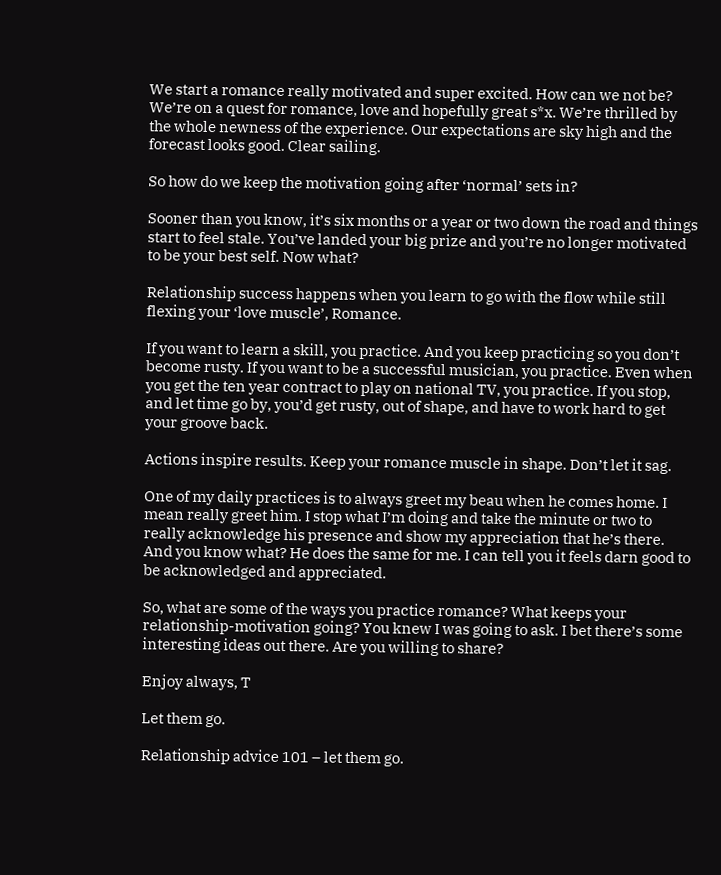We start a romance really motivated and super excited. How can we not be? We’re on a quest for romance, love and hopefully great s*x. We’re thrilled by the whole newness of the experience. Our expectations are sky high and the forecast looks good. Clear sailing.

So how do we keep the motivation going after ‘normal’ sets in?

Sooner than you know, it’s six months or a year or two down the road and things start to feel stale. You’ve landed your big prize and you’re no longer motivated to be your best self. Now what?

Relationship success happens when you learn to go with the flow while still flexing your ‘love muscle’, Romance.

If you want to learn a skill, you practice. And you keep practicing so you don’t become rusty. If you want to be a successful musician, you practice. Even when you get the ten year contract to play on national TV, you practice. If you stop, and let time go by, you’d get rusty, out of shape, and have to work hard to get your groove back.

Actions inspire results. Keep your romance muscle in shape. Don’t let it sag.

One of my daily practices is to always greet my beau when he comes home. I mean really greet him. I stop what I’m doing and take the minute or two to really acknowledge his presence and show my appreciation that he’s there. And you know what? He does the same for me. I can tell you it feels darn good to be acknowledged and appreciated.

So, what are some of the ways you practice romance? What keeps your relationship-motivation going? You knew I was going to ask. I bet there’s some interesting ideas out there. Are you willing to share?

Enjoy always, T

Let them go.

Relationship advice 101 – let them go.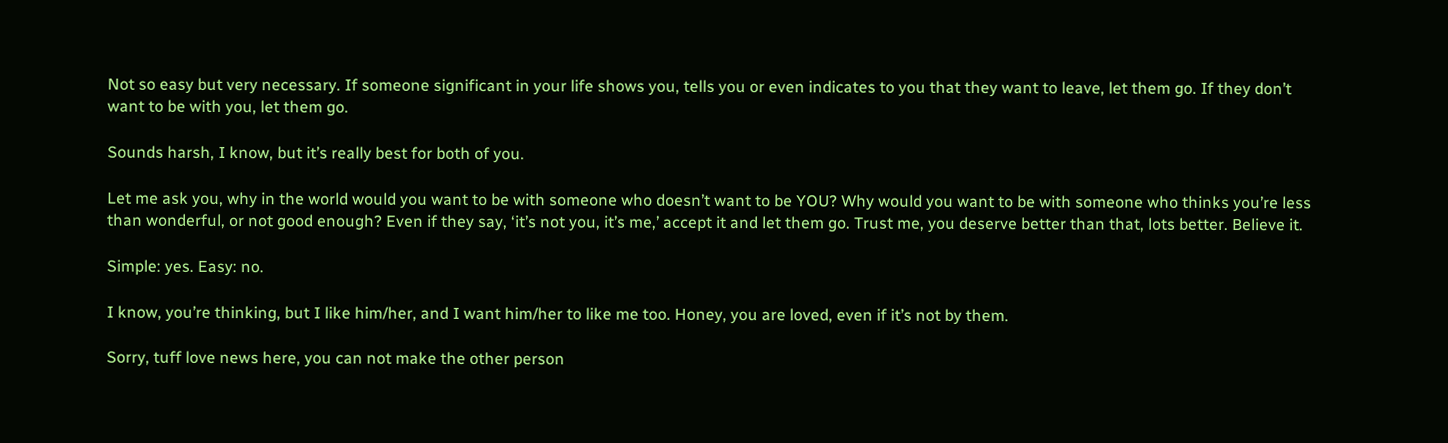Not so easy but very necessary. If someone significant in your life shows you, tells you or even indicates to you that they want to leave, let them go. If they don’t want to be with you, let them go.

Sounds harsh, I know, but it’s really best for both of you.

Let me ask you, why in the world would you want to be with someone who doesn’t want to be YOU? Why would you want to be with someone who thinks you’re less than wonderful, or not good enough? Even if they say, ‘it’s not you, it’s me,’ accept it and let them go. Trust me, you deserve better than that, lots better. Believe it.

Simple: yes. Easy: no.

I know, you’re thinking, but I like him/her, and I want him/her to like me too. Honey, you are loved, even if it’s not by them.

Sorry, tuff love news here, you can not make the other person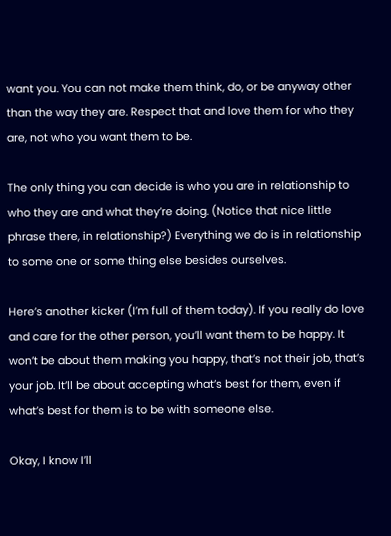want you. You can not make them think, do, or be anyway other than the way they are. Respect that and love them for who they are, not who you want them to be.

The only thing you can decide is who you are in relationship to who they are and what they’re doing. (Notice that nice little phrase there, in relationship?) Everything we do is in relationship to some one or some thing else besides ourselves.

Here’s another kicker (I’m full of them today). If you really do love and care for the other person, you’ll want them to be happy. It won’t be about them making you happy, that’s not their job, that’s your job. It’ll be about accepting what’s best for them, even if what’s best for them is to be with someone else.

Okay, I know I’ll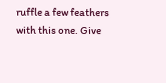ruffle a few feathers with this one. Give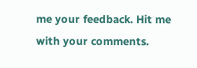me your feedback. Hit me with your comments.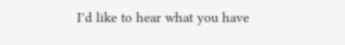I’d like to hear what you have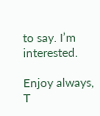to say. I’m interested.

Enjoy always, T